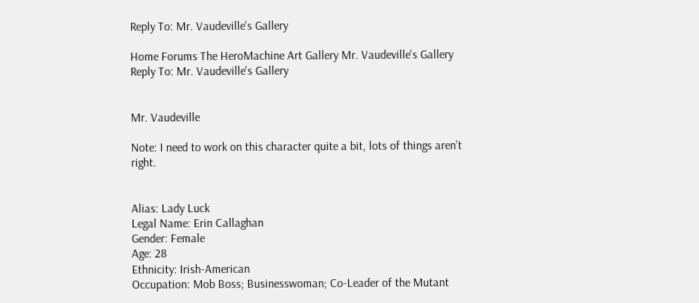Reply To: Mr. Vaudeville's Gallery

Home Forums The HeroMachine Art Gallery Mr. Vaudeville's Gallery Reply To: Mr. Vaudeville's Gallery


Mr. Vaudeville

Note: I need to work on this character quite a bit, lots of things aren’t right.


Alias: Lady Luck
Legal Name: Erin Callaghan
Gender: Female
Age: 28
Ethnicity: Irish-American
Occupation: Mob Boss; Businesswoman; Co-Leader of the Mutant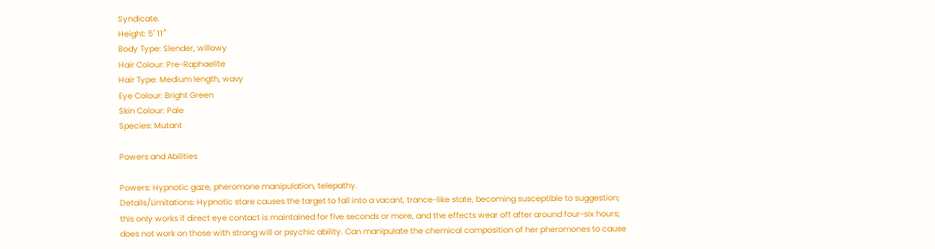Syndicate.
Height: 5′ 11″
Body Type: Slender, willowy
Hair Colour: Pre-Raphaelite
Hair Type: Medium length, wavy
Eye Colour: Bright Green
Skin Colour: Pale
Species: Mutant

Powers and Abilities

Powers: Hypnotic gaze, pheromone manipulation, telepathy.
Details/Limitations: Hypnotic stare causes the target to fall into a vacant, trance-like state, becoming susceptible to suggestion; this only works if direct eye contact is maintained for five seconds or more, and the effects wear off after around four-six hours; does not work on those with strong will or psychic ability. Can manipulate the chemical composition of her pheromones to cause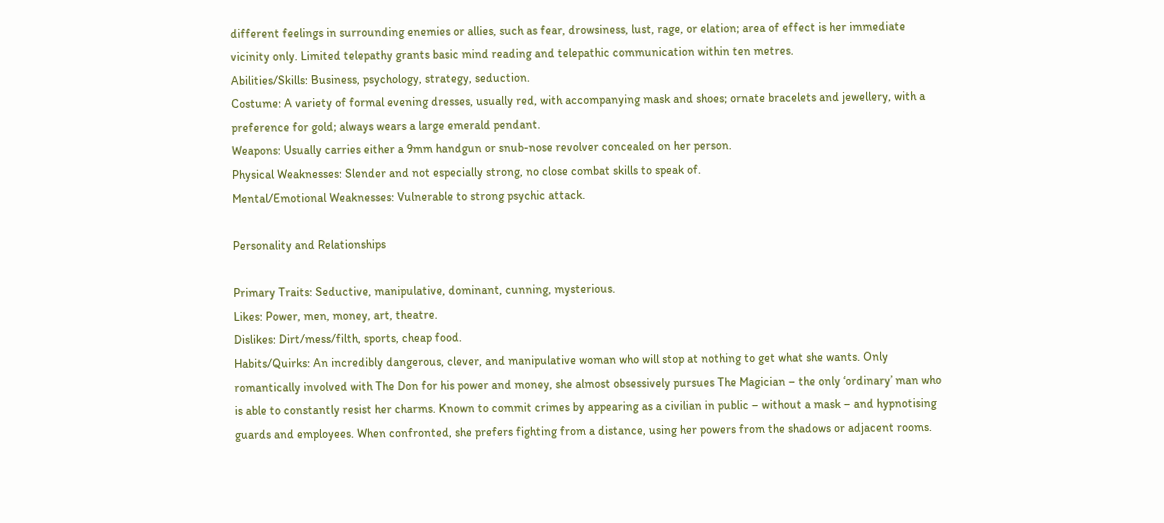different feelings in surrounding enemies or allies, such as fear, drowsiness, lust, rage, or elation; area of effect is her immediate vicinity only. Limited telepathy grants basic mind reading and telepathic communication within ten metres.
Abilities/Skills: Business, psychology, strategy, seduction.
Costume: A variety of formal evening dresses, usually red, with accompanying mask and shoes; ornate bracelets and jewellery, with a preference for gold; always wears a large emerald pendant.
Weapons: Usually carries either a 9mm handgun or snub-nose revolver concealed on her person.
Physical Weaknesses: Slender and not especially strong, no close combat skills to speak of.
Mental/Emotional Weaknesses: Vulnerable to strong psychic attack.

Personality and Relationships

Primary Traits: Seductive, manipulative, dominant, cunning, mysterious.
Likes: Power, men, money, art, theatre.
Dislikes: Dirt/mess/filth, sports, cheap food.
Habits/Quirks: An incredibly dangerous, clever, and manipulative woman who will stop at nothing to get what she wants. Only romantically involved with The Don for his power and money, she almost obsessively pursues The Magician – the only ‘ordinary’ man who is able to constantly resist her charms. Known to commit crimes by appearing as a civilian in public – without a mask – and hypnotising guards and employees. When confronted, she prefers fighting from a distance, using her powers from the shadows or adjacent rooms.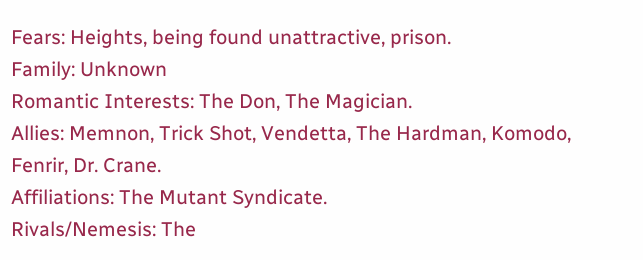Fears: Heights, being found unattractive, prison.
Family: Unknown
Romantic Interests: The Don, The Magician.
Allies: Memnon, Trick Shot, Vendetta, The Hardman, Komodo, Fenrir, Dr. Crane.
Affiliations: The Mutant Syndicate.
Rivals/Nemesis: The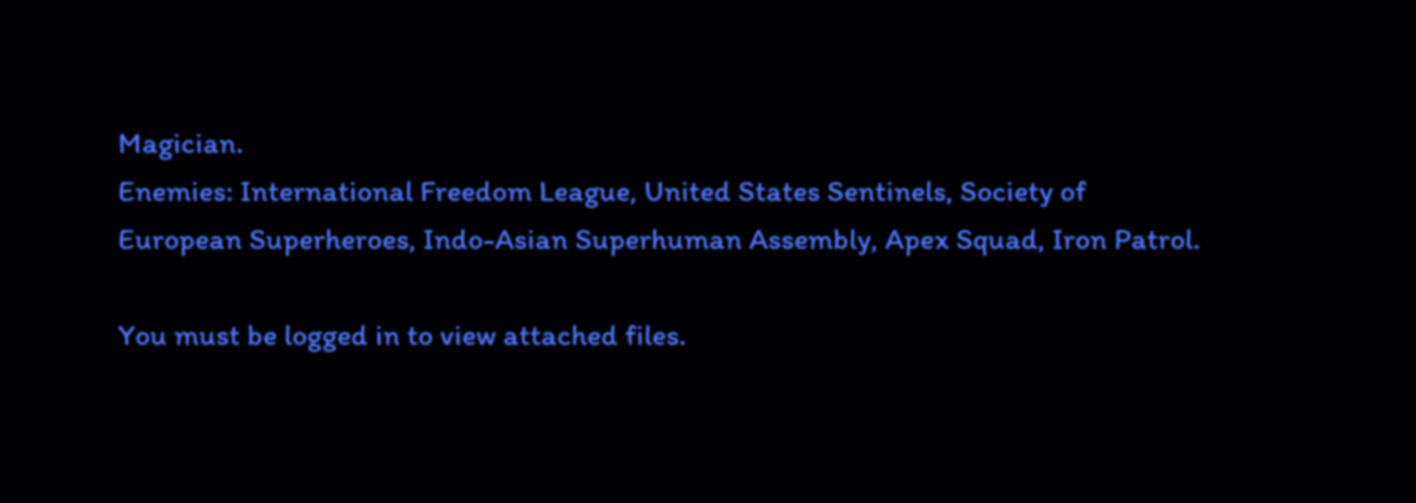Magician.
Enemies: International Freedom League, United States Sentinels, Society of European Superheroes, Indo-Asian Superhuman Assembly, Apex Squad, Iron Patrol.

You must be logged in to view attached files.